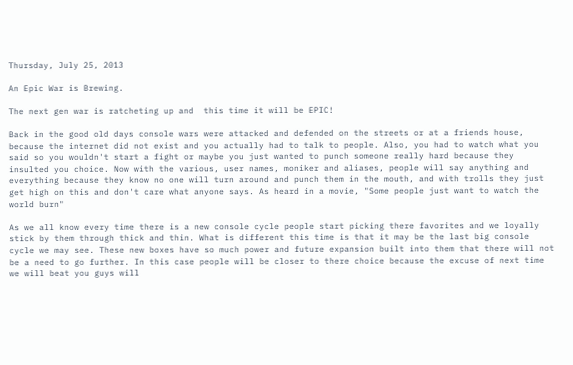Thursday, July 25, 2013

An Epic War is Brewing.

The next gen war is ratcheting up and  this time it will be EPIC!

Back in the good old days console wars were attacked and defended on the streets or at a friends house, because the internet did not exist and you actually had to talk to people. Also, you had to watch what you said so you wouldn't start a fight or maybe you just wanted to punch someone really hard because they insulted you choice. Now with the various, user names, moniker and aliases, people will say anything and everything because they know no one will turn around and punch them in the mouth, and with trolls they just get high on this and don't care what anyone says. As heard in a movie, "Some people just want to watch the world burn"

As we all know every time there is a new console cycle people start picking there favorites and we loyally stick by them through thick and thin. What is different this time is that it may be the last big console cycle we may see. These new boxes have so much power and future expansion built into them that there will not be a need to go further. In this case people will be closer to there choice because the excuse of next time we will beat you guys will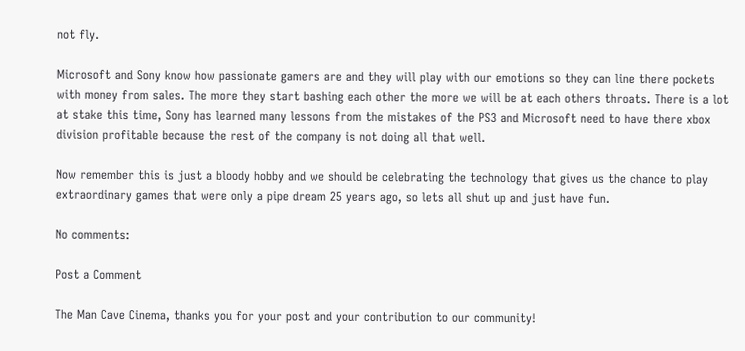not fly.

Microsoft and Sony know how passionate gamers are and they will play with our emotions so they can line there pockets with money from sales. The more they start bashing each other the more we will be at each others throats. There is a lot at stake this time, Sony has learned many lessons from the mistakes of the PS3 and Microsoft need to have there xbox division profitable because the rest of the company is not doing all that well.

Now remember this is just a bloody hobby and we should be celebrating the technology that gives us the chance to play extraordinary games that were only a pipe dream 25 years ago, so lets all shut up and just have fun.

No comments:

Post a Comment

The Man Cave Cinema, thanks you for your post and your contribution to our community!